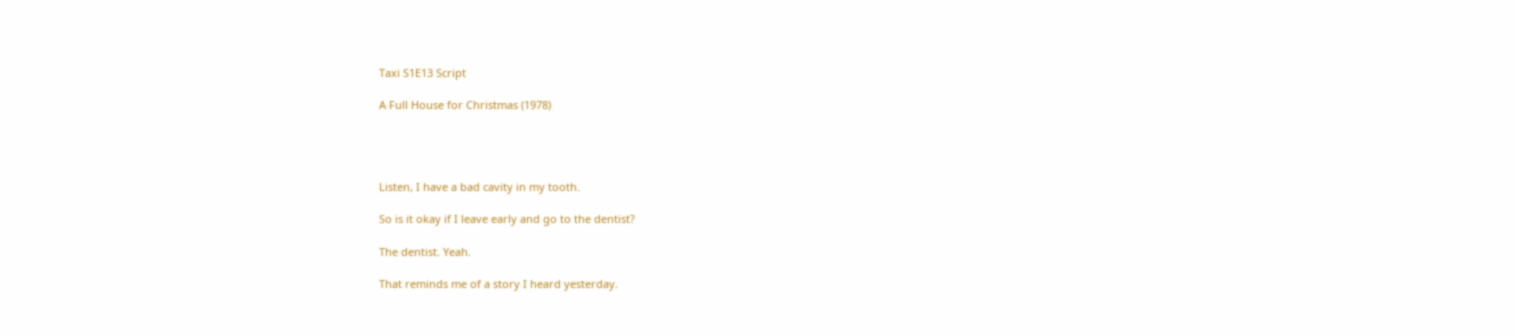Taxi S1E13 Script

A Full House for Christmas (1978)




Listen, I have a bad cavity in my tooth.

So is it okay if I leave early and go to the dentist?

The dentist. Yeah.

That reminds me of a story I heard yesterday.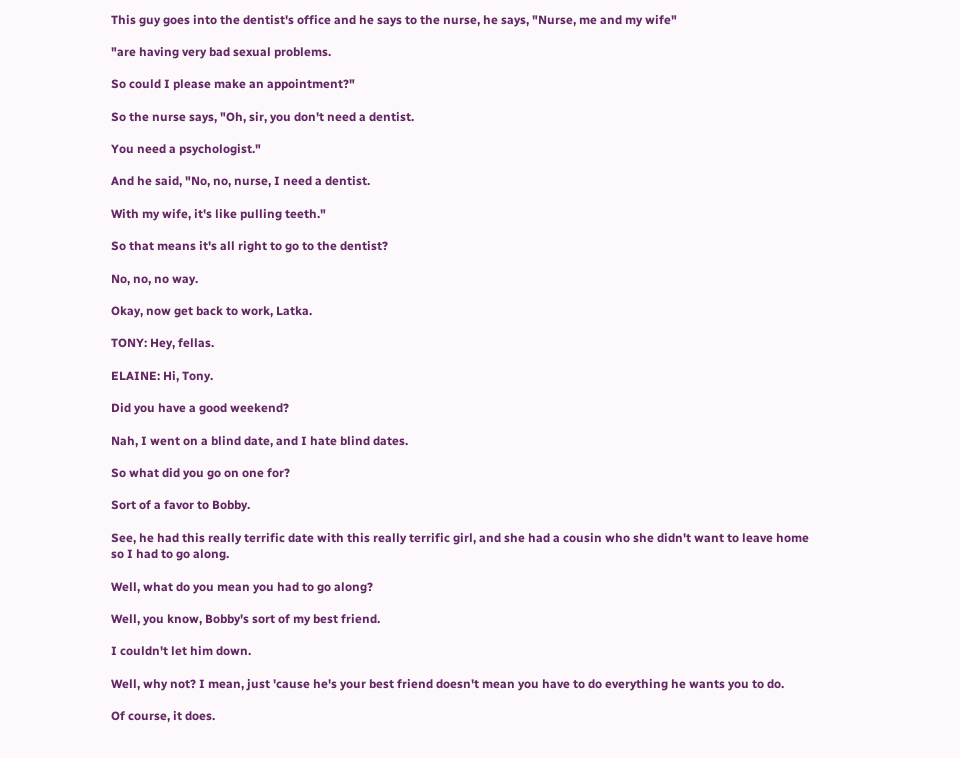This guy goes into the dentist's office and he says to the nurse, he says, "Nurse, me and my wife"

"are having very bad sexual problems.

So could I please make an appointment?"

So the nurse says, "Oh, sir, you don't need a dentist.

You need a psychologist."

And he said, "No, no, nurse, I need a dentist.

With my wife, it's like pulling teeth."

So that means it's all right to go to the dentist?

No, no, no way.

Okay, now get back to work, Latka.

TONY: Hey, fellas.

ELAINE: Hi, Tony.

Did you have a good weekend?

Nah, I went on a blind date, and I hate blind dates.

So what did you go on one for?

Sort of a favor to Bobby.

See, he had this really terrific date with this really terrific girl, and she had a cousin who she didn't want to leave home so I had to go along.

Well, what do you mean you had to go along?

Well, you know, Bobby's sort of my best friend.

I couldn't let him down.

Well, why not? I mean, just 'cause he's your best friend doesn't mean you have to do everything he wants you to do.

Of course, it does.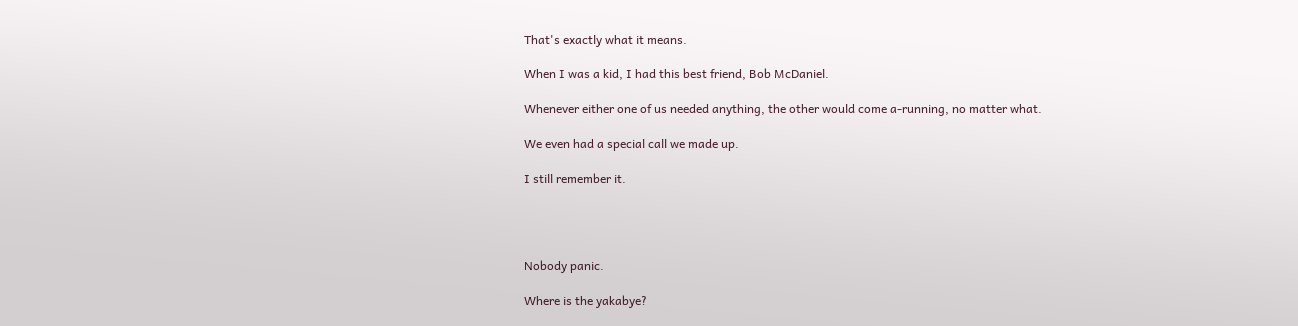That's exactly what it means.

When I was a kid, I had this best friend, Bob McDaniel.

Whenever either one of us needed anything, the other would come a-running, no matter what.

We even had a special call we made up.

I still remember it.




Nobody panic.

Where is the yakabye?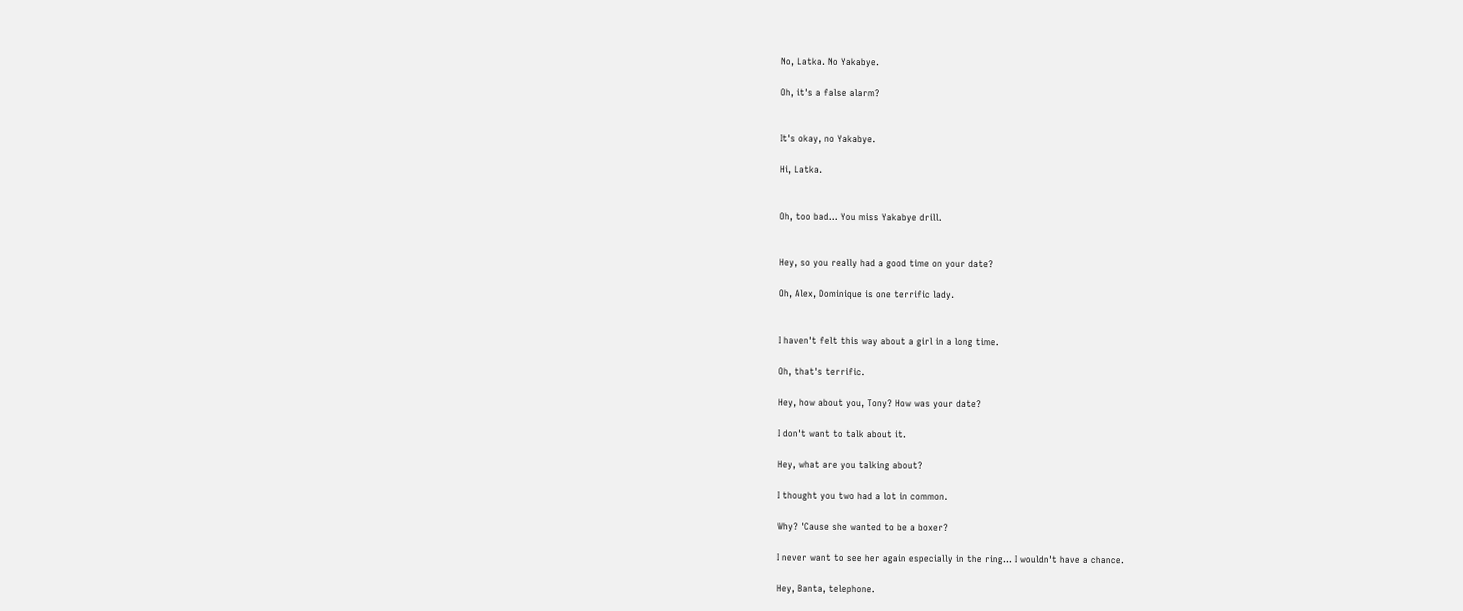No, Latka. No Yakabye.

Oh, it's a false alarm?


It's okay, no Yakabye.

Hi, Latka.


Oh, too bad... You miss Yakabye drill.


Hey, so you really had a good time on your date?

Oh, Alex, Dominique is one terrific lady.


I haven't felt this way about a girl in a long time.

Oh, that's terrific.

Hey, how about you, Tony? How was your date?

I don't want to talk about it.

Hey, what are you talking about?

I thought you two had a lot in common.

Why? 'Cause she wanted to be a boxer?

I never want to see her again especially in the ring... I wouldn't have a chance.

Hey, Banta, telephone.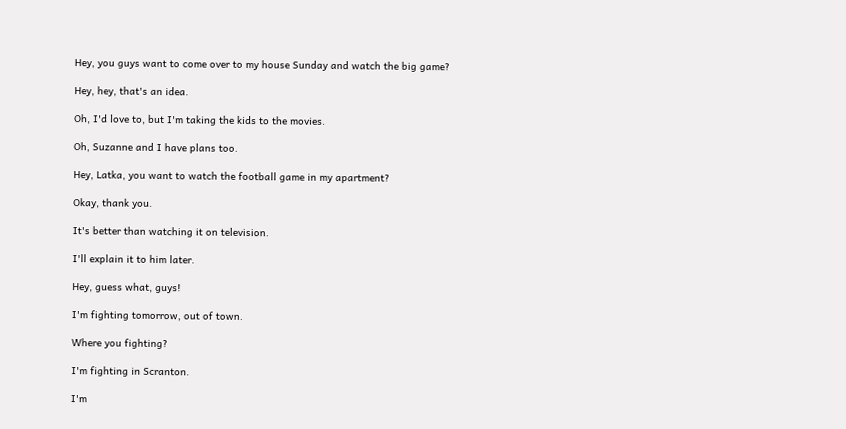Hey, you guys want to come over to my house Sunday and watch the big game?

Hey, hey, that's an idea.

Oh, I'd love to, but I'm taking the kids to the movies.

Oh, Suzanne and I have plans too.

Hey, Latka, you want to watch the football game in my apartment?

Okay, thank you.

It's better than watching it on television.

I'll explain it to him later.

Hey, guess what, guys!

I'm fighting tomorrow, out of town.

Where you fighting?

I'm fighting in Scranton.

I'm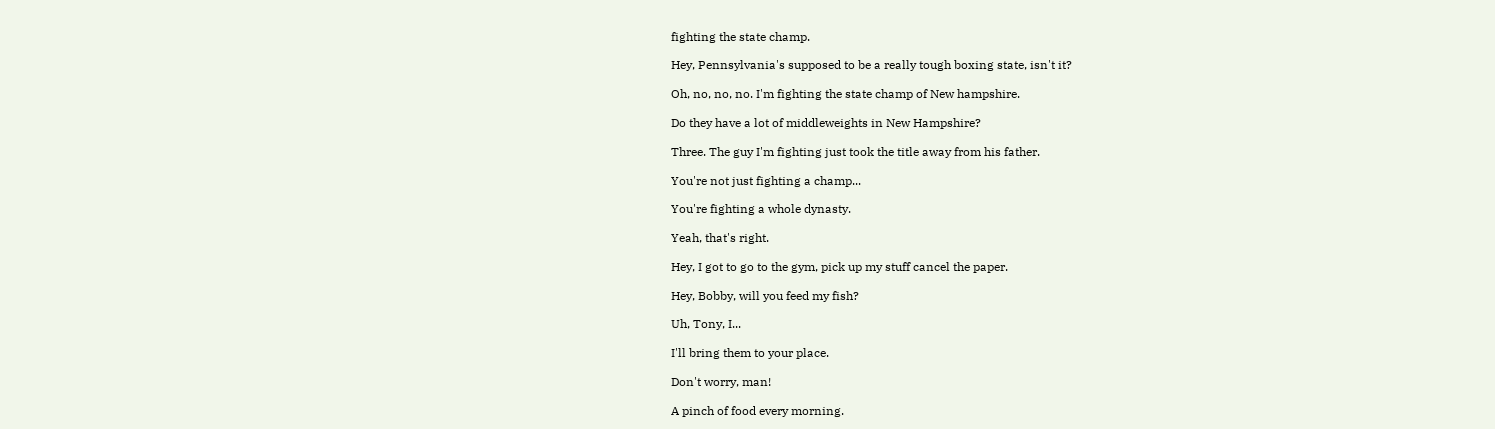fighting the state champ.

Hey, Pennsylvania's supposed to be a really tough boxing state, isn't it?

Oh, no, no, no. I'm fighting the state champ of New hampshire.

Do they have a lot of middleweights in New Hampshire?

Three. The guy I'm fighting just took the title away from his father.

You're not just fighting a champ...

You're fighting a whole dynasty.

Yeah, that's right.

Hey, I got to go to the gym, pick up my stuff cancel the paper.

Hey, Bobby, will you feed my fish?

Uh, Tony, I...

I'll bring them to your place.

Don't worry, man!

A pinch of food every morning.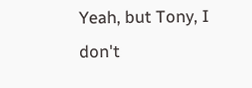Yeah, but Tony, I don't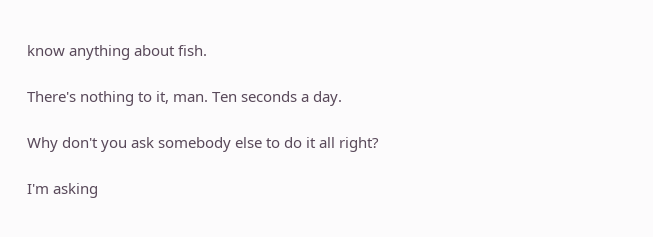know anything about fish.

There's nothing to it, man. Ten seconds a day.

Why don't you ask somebody else to do it all right?

I'm asking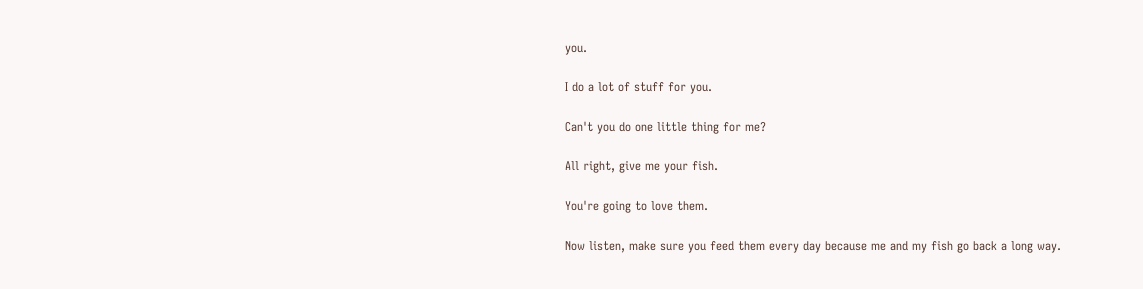you.

I do a lot of stuff for you.

Can't you do one little thing for me?

All right, give me your fish.

You're going to love them.

Now listen, make sure you feed them every day because me and my fish go back a long way.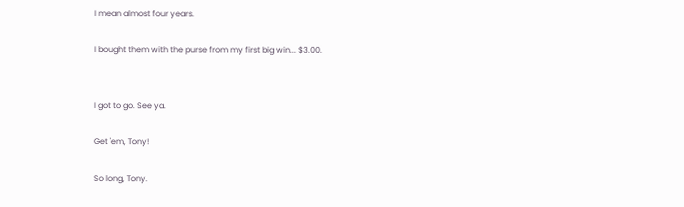I mean almost four years.

I bought them with the purse from my first big win... $3.00.


I got to go. See ya.

Get 'em, Tony!

So long, Tony.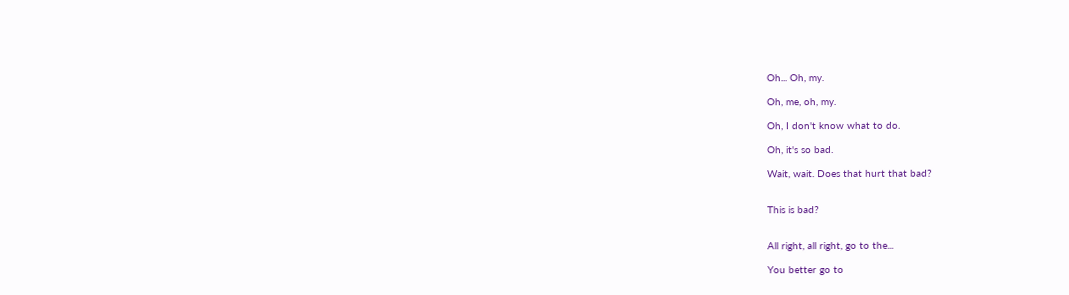Oh... Oh, my.

Oh, me, oh, my.

Oh, I don't know what to do.

Oh, it's so bad.

Wait, wait. Does that hurt that bad?


This is bad?


All right, all right, go to the...

You better go to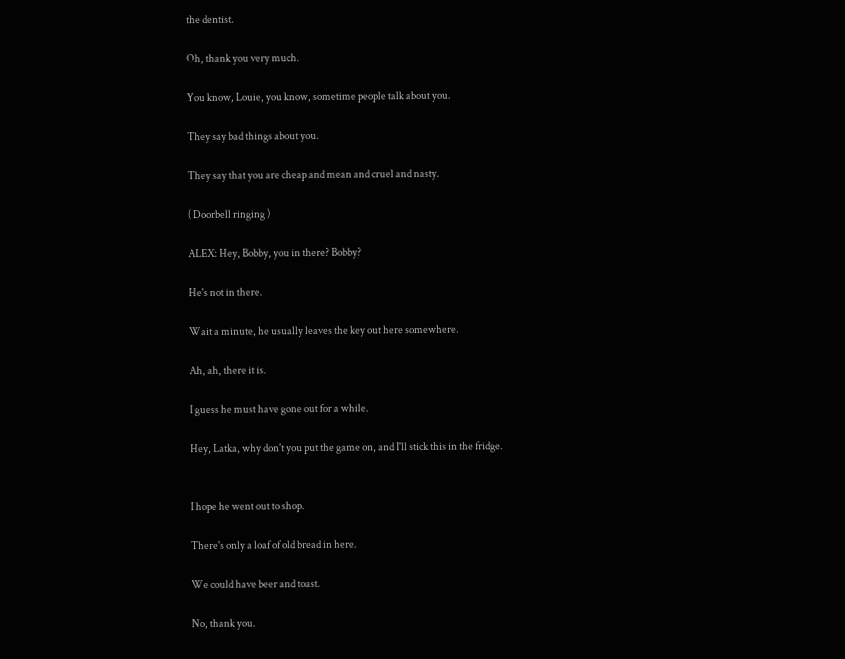the dentist.

Oh, thank you very much.

You know, Louie, you know, sometime people talk about you.

They say bad things about you.

They say that you are cheap and mean and cruel and nasty.

( Doorbell ringing )

ALEX: Hey, Bobby, you in there? Bobby?

He's not in there.

Wait a minute, he usually leaves the key out here somewhere.

Ah, ah, there it is.

I guess he must have gone out for a while.

Hey, Latka, why don't you put the game on, and I'll stick this in the fridge.


I hope he went out to shop.

There's only a loaf of old bread in here.

We could have beer and toast.

No, thank you.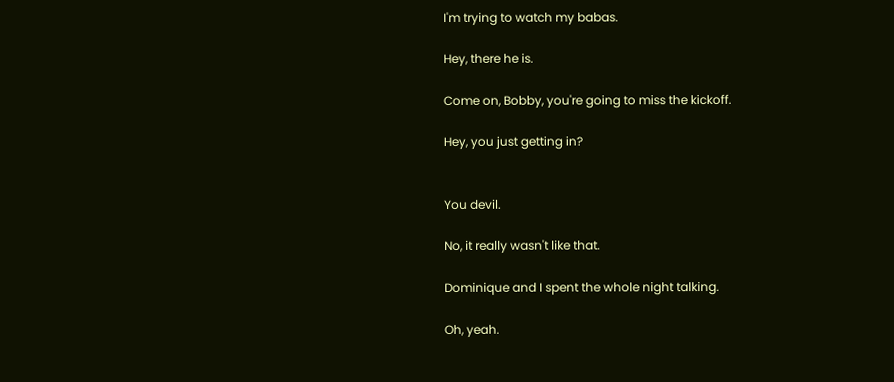I'm trying to watch my babas.

Hey, there he is.

Come on, Bobby, you're going to miss the kickoff.

Hey, you just getting in?


You devil.

No, it really wasn't like that.

Dominique and I spent the whole night talking.

Oh, yeah.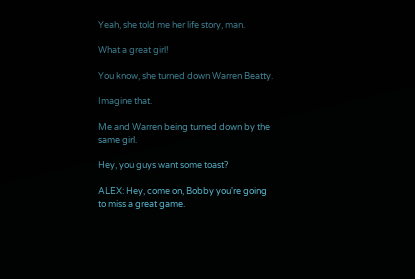Yeah, she told me her life story, man.

What a great girl!

You know, she turned down Warren Beatty.

Imagine that.

Me and Warren being turned down by the same girl.

Hey, you guys want some toast?

ALEX: Hey, come on, Bobby you're going to miss a great game.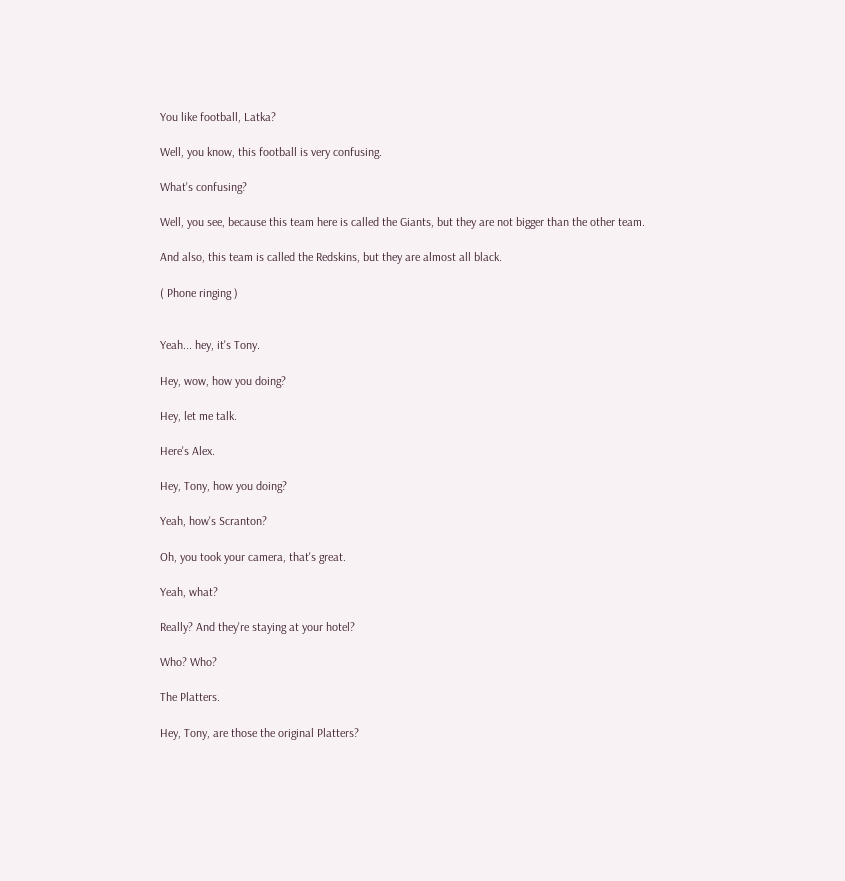You like football, Latka?

Well, you know, this football is very confusing.

What's confusing?

Well, you see, because this team here is called the Giants, but they are not bigger than the other team.

And also, this team is called the Redskins, but they are almost all black.

( Phone ringing )


Yeah... hey, it's Tony.

Hey, wow, how you doing?

Hey, let me talk.

Here's Alex.

Hey, Tony, how you doing?

Yeah, how's Scranton?

Oh, you took your camera, that's great.

Yeah, what?

Really? And they're staying at your hotel?

Who? Who?

The Platters.

Hey, Tony, are those the original Platters?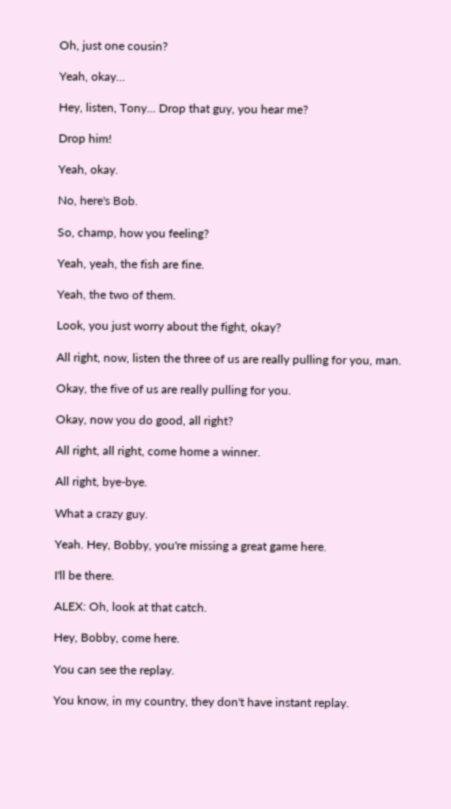Oh, just one cousin?

Yeah, okay...

Hey, listen, Tony... Drop that guy, you hear me?

Drop him!

Yeah, okay.

No, here's Bob.

So, champ, how you feeling?

Yeah, yeah, the fish are fine.

Yeah, the two of them.

Look, you just worry about the fight, okay?

All right, now, listen the three of us are really pulling for you, man.

Okay, the five of us are really pulling for you.

Okay, now you do good, all right?

All right, all right, come home a winner.

All right, bye-bye.

What a crazy guy.

Yeah. Hey, Bobby, you're missing a great game here.

I'll be there.

ALEX: Oh, look at that catch.

Hey, Bobby, come here.

You can see the replay.

You know, in my country, they don't have instant replay.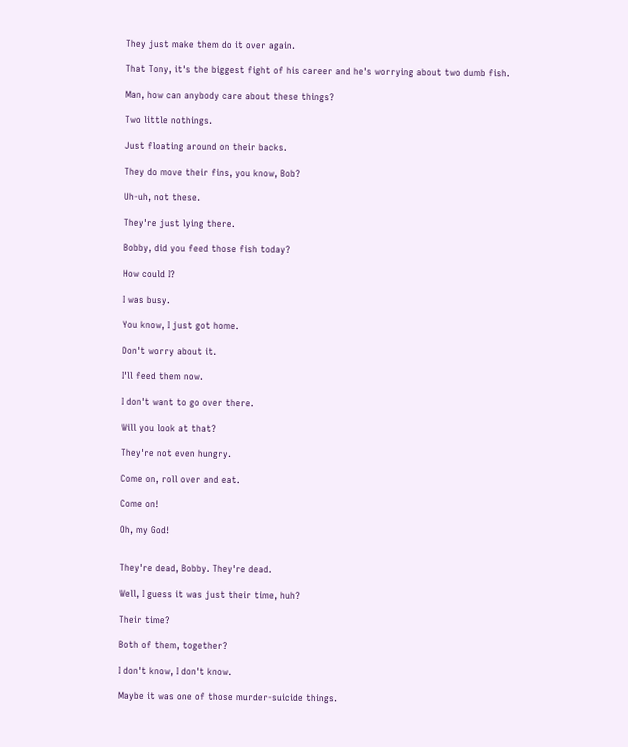They just make them do it over again.

That Tony, it's the biggest fight of his career and he's worrying about two dumb fish.

Man, how can anybody care about these things?

Two little nothings.

Just floating around on their backs.

They do move their fins, you know, Bob?

Uh-uh, not these.

They're just lying there.

Bobby, did you feed those fish today?

How could I?

I was busy.

You know, I just got home.

Don't worry about it.

I'll feed them now.

I don't want to go over there.

Will you look at that?

They're not even hungry.

Come on, roll over and eat.

Come on!

Oh, my God!


They're dead, Bobby. They're dead.

Well, I guess it was just their time, huh?

Their time?

Both of them, together?

I don't know, I don't know.

Maybe it was one of those murder-suicide things.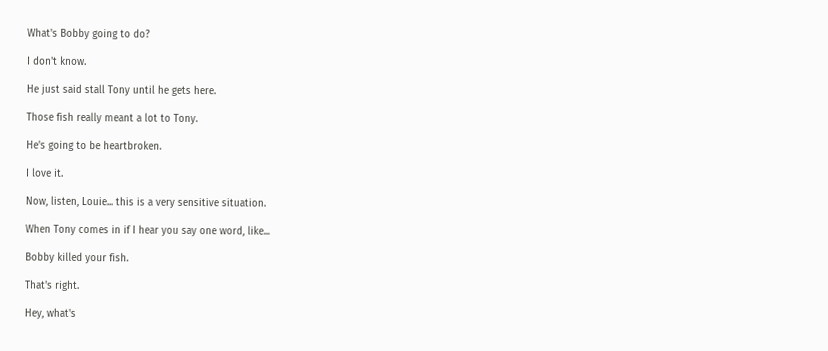What's Bobby going to do?

I don't know.

He just said stall Tony until he gets here.

Those fish really meant a lot to Tony.

He's going to be heartbroken.

I love it.

Now, listen, Louie... this is a very sensitive situation.

When Tony comes in if I hear you say one word, like...

Bobby killed your fish.

That's right.

Hey, what's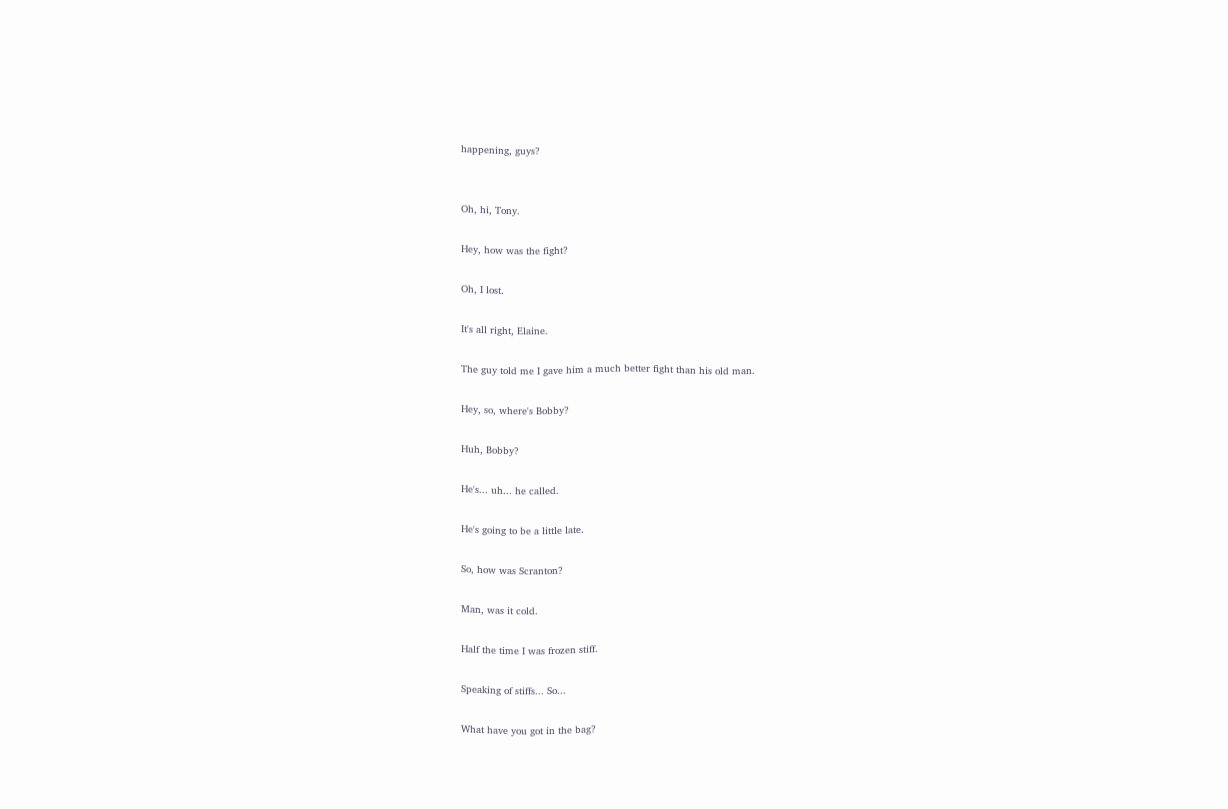happening, guys?


Oh, hi, Tony.

Hey, how was the fight?

Oh, I lost.

It's all right, Elaine.

The guy told me I gave him a much better fight than his old man.

Hey, so, where's Bobby?

Huh, Bobby?

He's... uh... he called.

He's going to be a little late.

So, how was Scranton?

Man, was it cold.

Half the time I was frozen stiff.

Speaking of stiffs... So...

What have you got in the bag?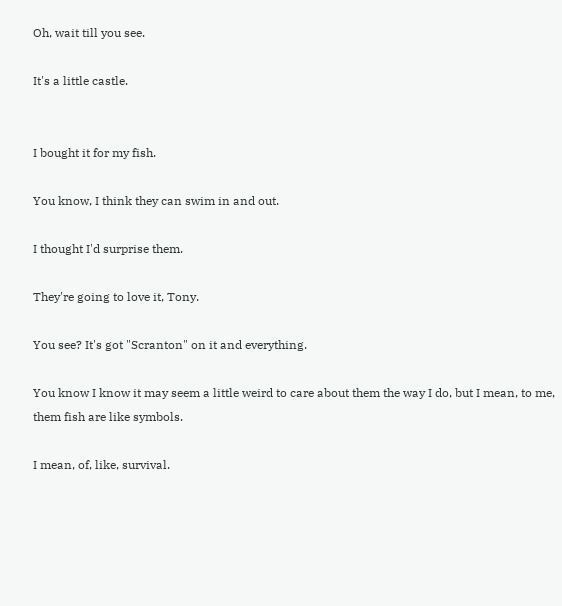Oh, wait till you see.

It's a little castle.


I bought it for my fish.

You know, I think they can swim in and out.

I thought I'd surprise them.

They're going to love it, Tony.

You see? It's got "Scranton" on it and everything.

You know I know it may seem a little weird to care about them the way I do, but I mean, to me, them fish are like symbols.

I mean, of, like, survival.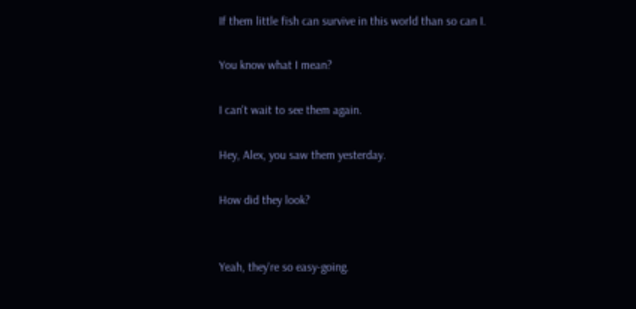If them little fish can survive in this world than so can I.

You know what I mean?

I can't wait to see them again.

Hey, Alex, you saw them yesterday.

How did they look?


Yeah, they're so easy-going.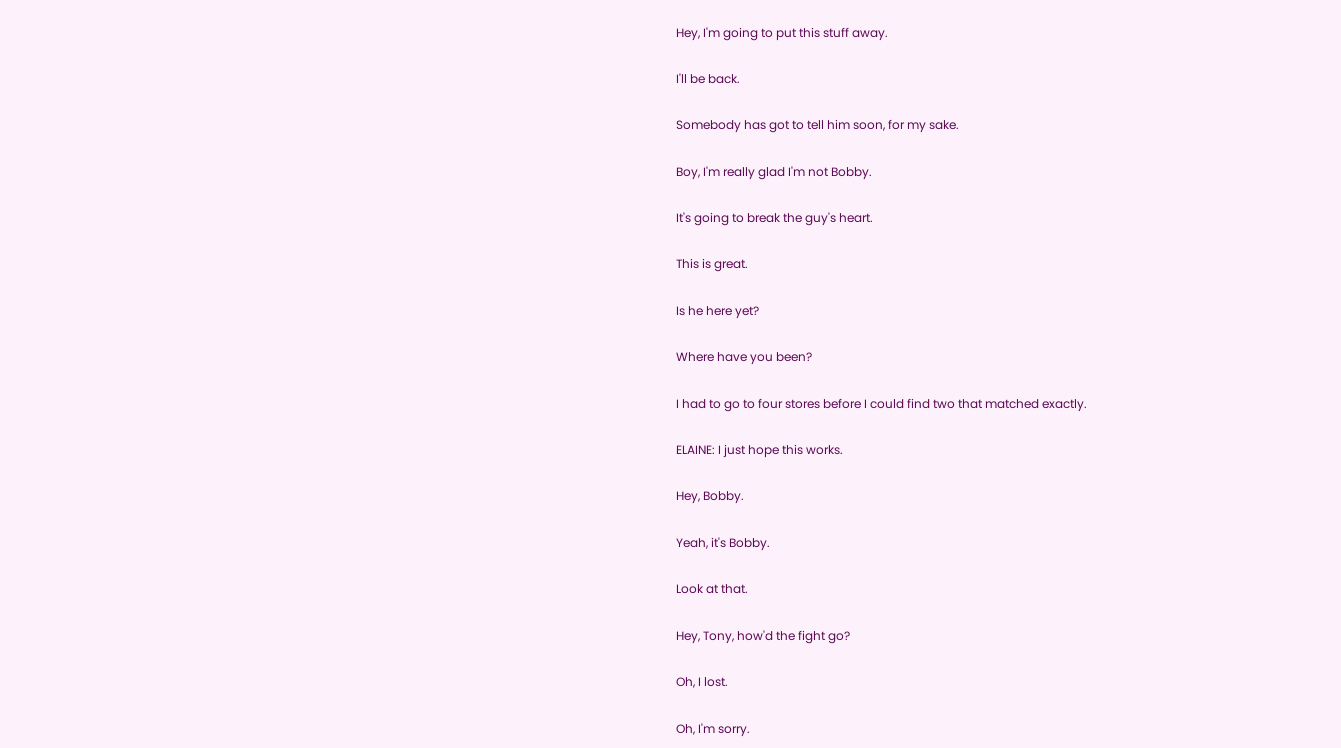Hey, I'm going to put this stuff away.

I'll be back.

Somebody has got to tell him soon, for my sake.

Boy, I'm really glad I'm not Bobby.

It's going to break the guy's heart.

This is great.

Is he here yet?

Where have you been?

I had to go to four stores before I could find two that matched exactly.

ELAINE: I just hope this works.

Hey, Bobby.

Yeah, it's Bobby.

Look at that.

Hey, Tony, how'd the fight go?

Oh, I lost.

Oh, I'm sorry.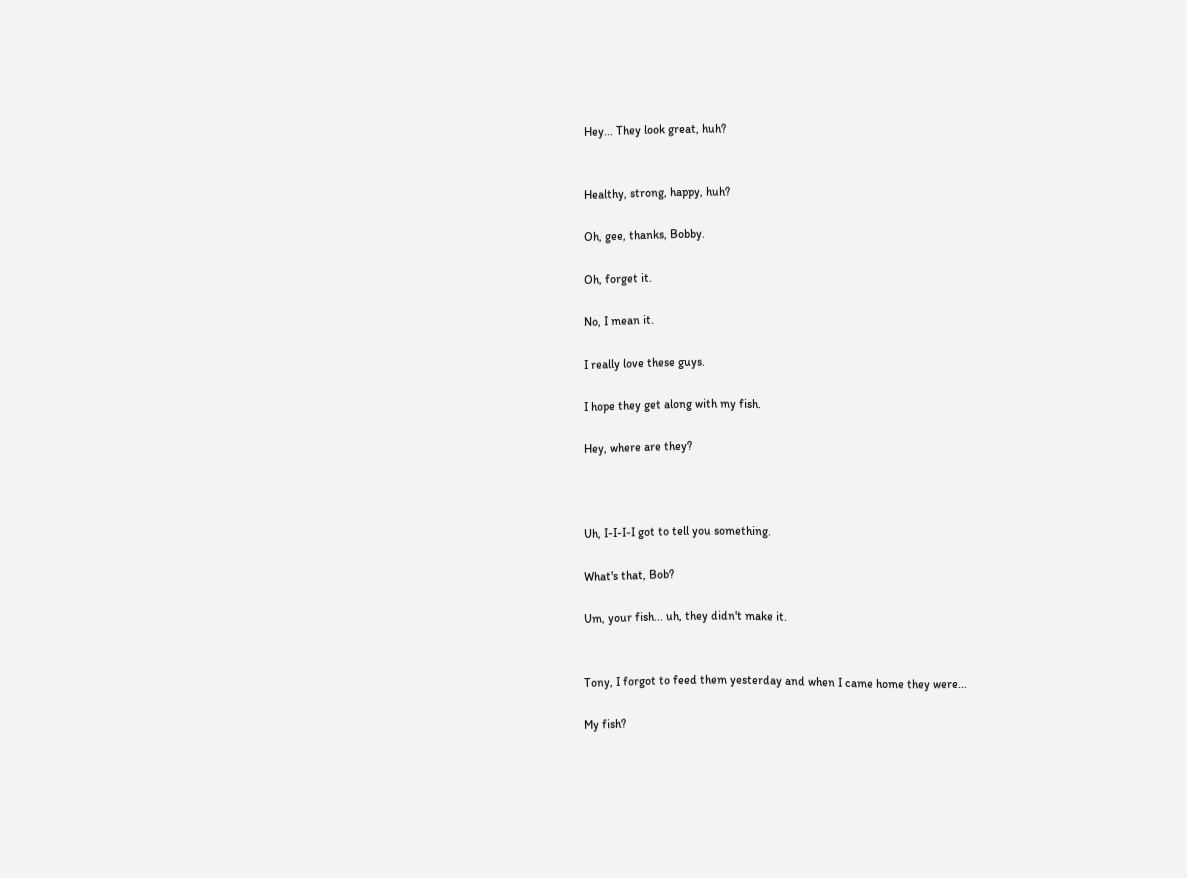Hey... They look great, huh?


Healthy, strong, happy, huh?

Oh, gee, thanks, Bobby.

Oh, forget it.

No, I mean it.

I really love these guys.

I hope they get along with my fish.

Hey, where are they?



Uh, I-I-I-I got to tell you something.

What's that, Bob?

Um, your fish... uh, they didn't make it.


Tony, I forgot to feed them yesterday and when I came home they were...

My fish?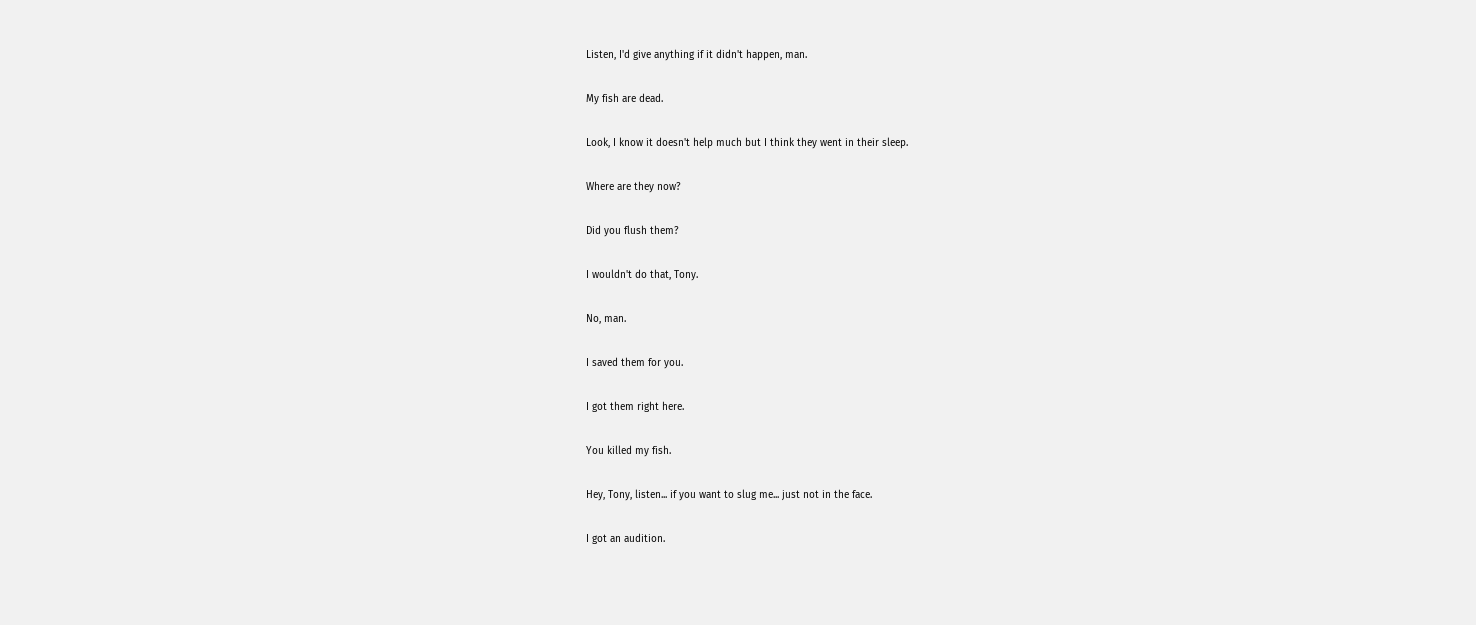Listen, I'd give anything if it didn't happen, man.

My fish are dead.

Look, I know it doesn't help much but I think they went in their sleep.

Where are they now?

Did you flush them?

I wouldn't do that, Tony.

No, man.

I saved them for you.

I got them right here.

You killed my fish.

Hey, Tony, listen... if you want to slug me... just not in the face.

I got an audition.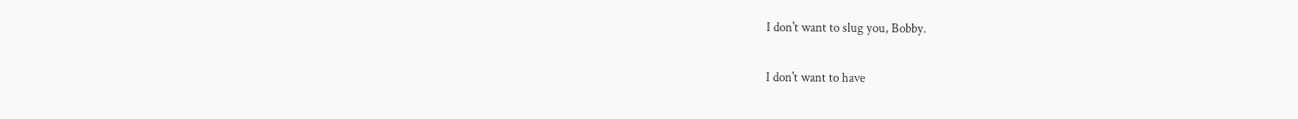I don't want to slug you, Bobby.

I don't want to have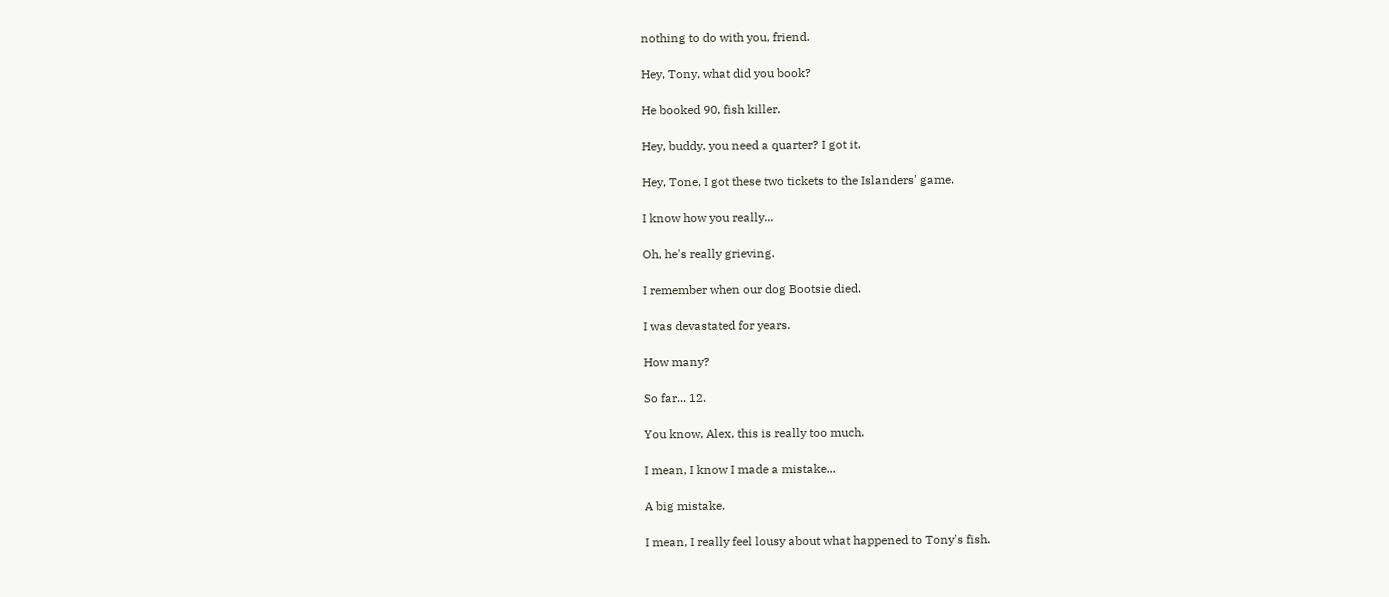nothing to do with you, friend.

Hey, Tony, what did you book?

He booked 90, fish killer.

Hey, buddy, you need a quarter? I got it.

Hey, Tone, I got these two tickets to the Islanders' game.

I know how you really...

Oh, he's really grieving.

I remember when our dog Bootsie died.

I was devastated for years.

How many?

So far... 12.

You know, Alex, this is really too much.

I mean, I know I made a mistake...

A big mistake.

I mean, I really feel lousy about what happened to Tony's fish.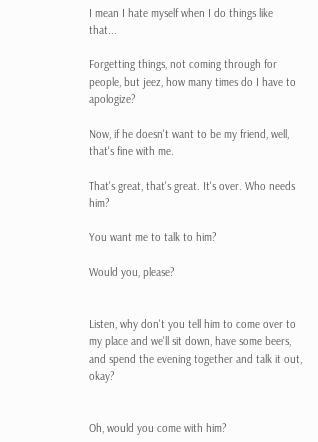I mean I hate myself when I do things like that...

Forgetting things, not coming through for people, but jeez, how many times do I have to apologize?

Now, if he doesn't want to be my friend, well, that's fine with me.

That's great, that's great. It's over. Who needs him?

You want me to talk to him?

Would you, please?


Listen, why don't you tell him to come over to my place and we'll sit down, have some beers, and spend the evening together and talk it out, okay?


Oh, would you come with him?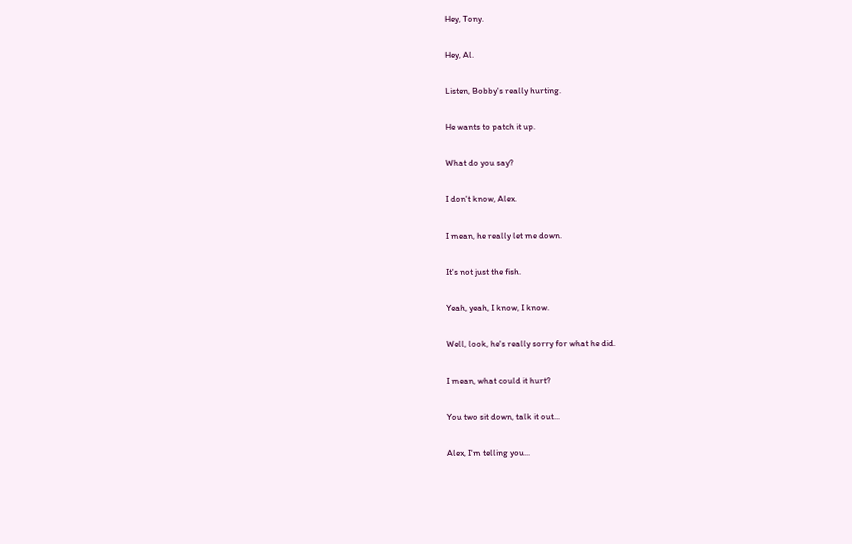Hey, Tony.

Hey, Al.

Listen, Bobby's really hurting.

He wants to patch it up.

What do you say?

I don't know, Alex.

I mean, he really let me down.

It's not just the fish.

Yeah, yeah, I know, I know.

Well, look, he's really sorry for what he did.

I mean, what could it hurt?

You two sit down, talk it out...

Alex, I'm telling you...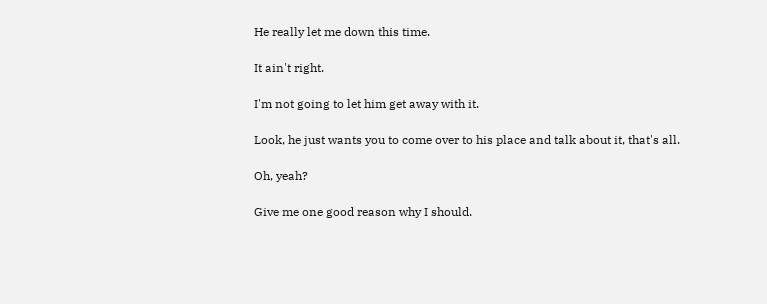He really let me down this time.

It ain't right.

I'm not going to let him get away with it.

Look, he just wants you to come over to his place and talk about it, that's all.

Oh, yeah?

Give me one good reason why I should.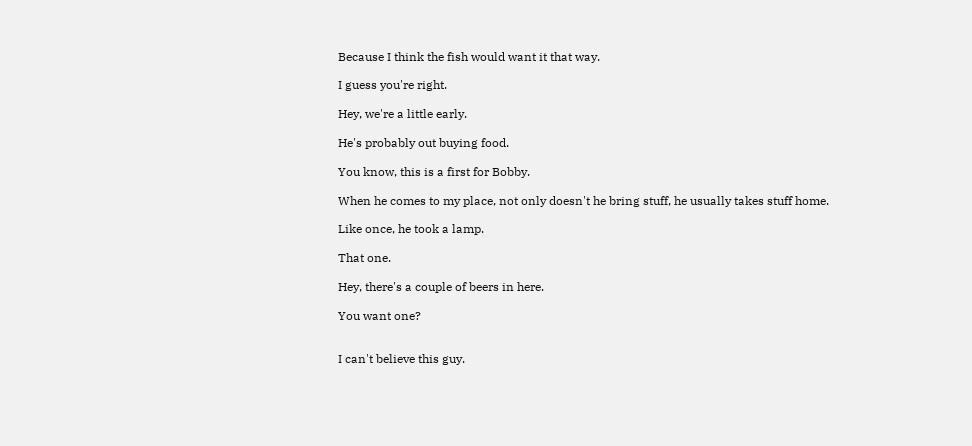Because I think the fish would want it that way.

I guess you're right.

Hey, we're a little early.

He's probably out buying food.

You know, this is a first for Bobby.

When he comes to my place, not only doesn't he bring stuff, he usually takes stuff home.

Like once, he took a lamp.

That one.

Hey, there's a couple of beers in here.

You want one?


I can't believe this guy.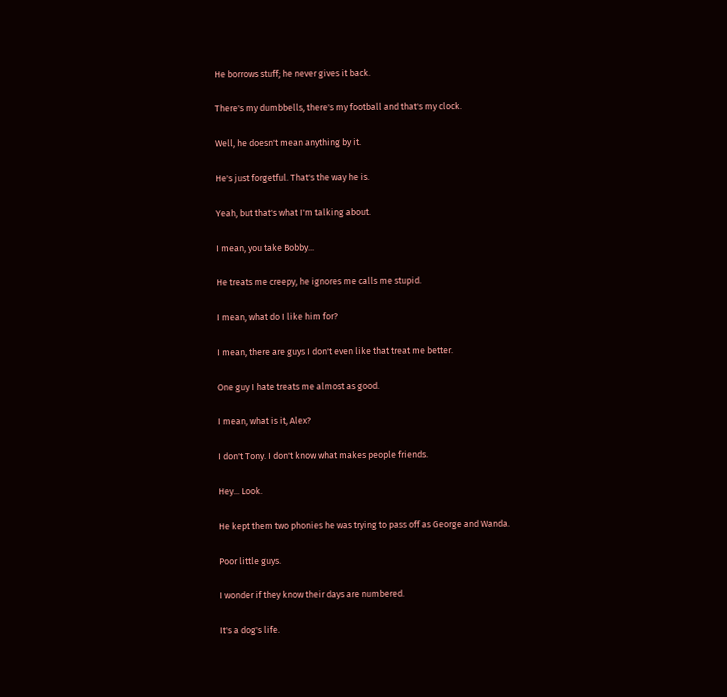He borrows stuff; he never gives it back.

There's my dumbbells, there's my football and that's my clock.

Well, he doesn't mean anything by it.

He's just forgetful. That's the way he is.

Yeah, but that's what I'm talking about.

I mean, you take Bobby...

He treats me creepy, he ignores me calls me stupid.

I mean, what do I like him for?

I mean, there are guys I don't even like that treat me better.

One guy I hate treats me almost as good.

I mean, what is it, Alex?

I don't Tony. I don't know what makes people friends.

Hey... Look.

He kept them two phonies he was trying to pass off as George and Wanda.

Poor little guys.

I wonder if they know their days are numbered.

It's a dog's life.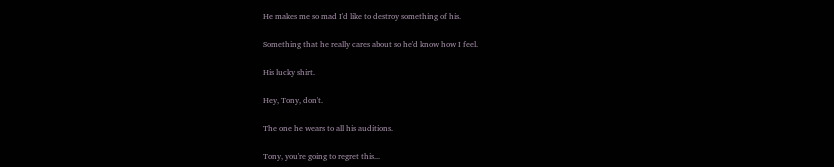He makes me so mad I'd like to destroy something of his.

Something that he really cares about so he'd know how I feel.

His lucky shirt.

Hey, Tony, don't.

The one he wears to all his auditions.

Tony, you're going to regret this...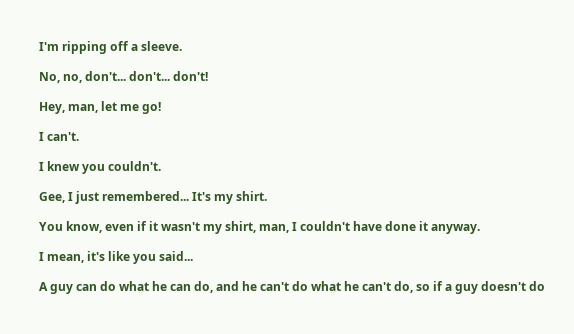I'm ripping off a sleeve.

No, no, don't... don't... don't!

Hey, man, let me go!

I can't.

I knew you couldn't.

Gee, I just remembered... It's my shirt.

You know, even if it wasn't my shirt, man, I couldn't have done it anyway.

I mean, it's like you said...

A guy can do what he can do, and he can't do what he can't do, so if a guy doesn't do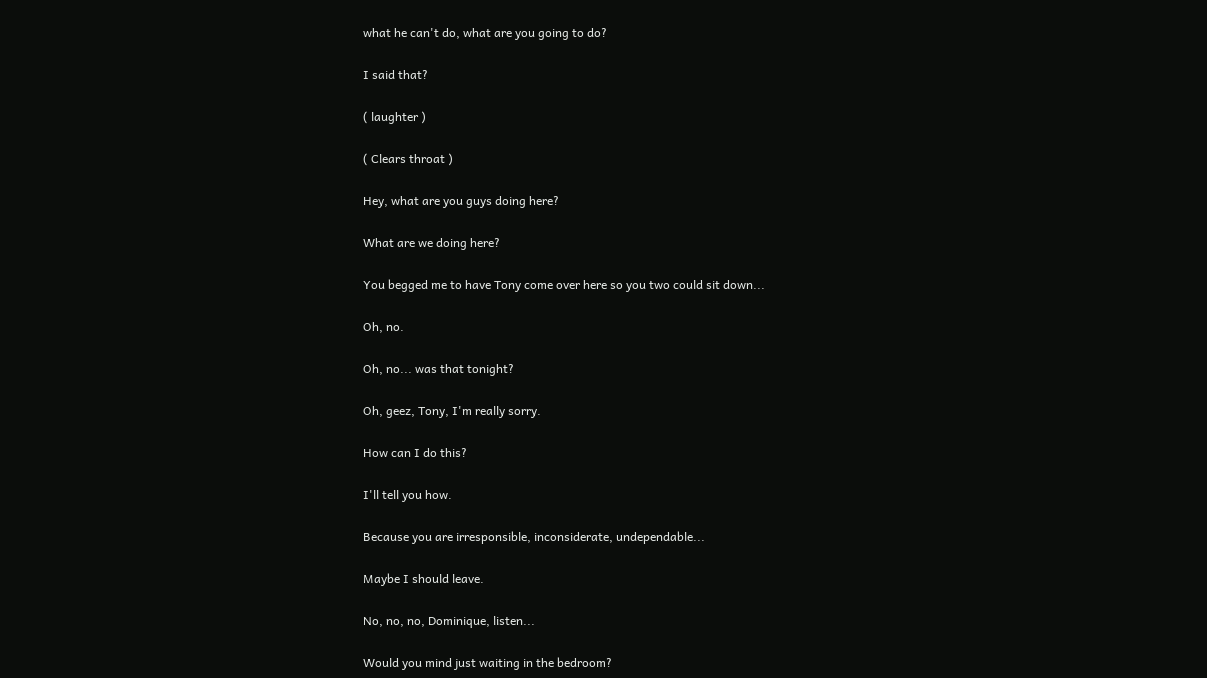what he can't do, what are you going to do?

I said that?

( laughter )

( Clears throat )

Hey, what are you guys doing here?

What are we doing here?

You begged me to have Tony come over here so you two could sit down...

Oh, no.

Oh, no... was that tonight?

Oh, geez, Tony, I'm really sorry.

How can I do this?

I'll tell you how.

Because you are irresponsible, inconsiderate, undependable...

Maybe I should leave.

No, no, no, Dominique, listen...

Would you mind just waiting in the bedroom?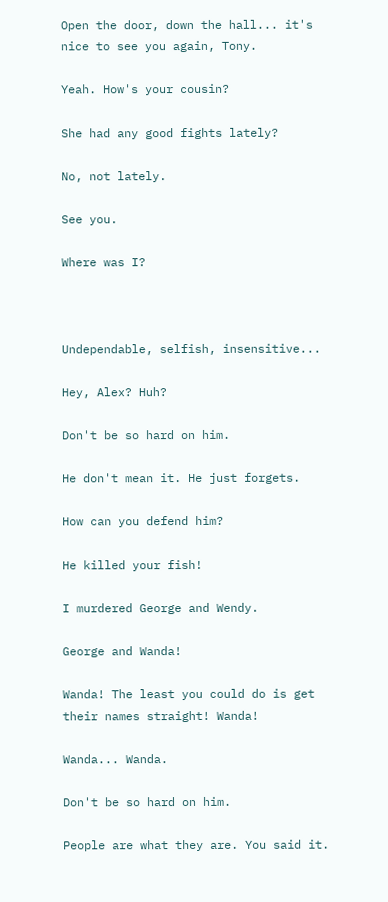Open the door, down the hall... it's nice to see you again, Tony.

Yeah. How's your cousin?

She had any good fights lately?

No, not lately.

See you.

Where was I?



Undependable, selfish, insensitive...

Hey, Alex? Huh?

Don't be so hard on him.

He don't mean it. He just forgets.

How can you defend him?

He killed your fish!

I murdered George and Wendy.

George and Wanda!

Wanda! The least you could do is get their names straight! Wanda!

Wanda... Wanda.

Don't be so hard on him.

People are what they are. You said it.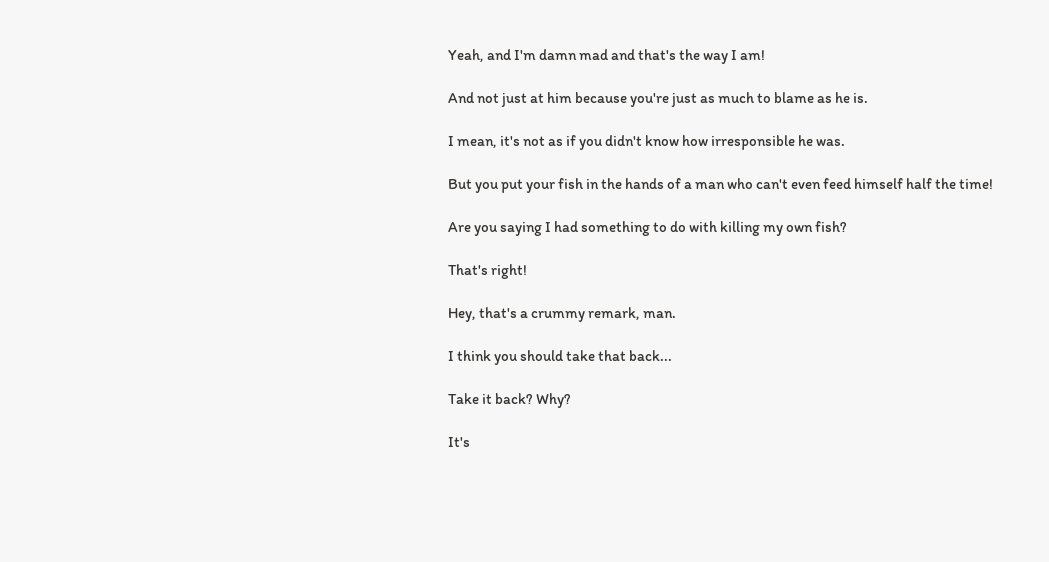Yeah, and I'm damn mad and that's the way I am!

And not just at him because you're just as much to blame as he is.

I mean, it's not as if you didn't know how irresponsible he was.

But you put your fish in the hands of a man who can't even feed himself half the time!

Are you saying I had something to do with killing my own fish?

That's right!

Hey, that's a crummy remark, man.

I think you should take that back...

Take it back? Why?

It's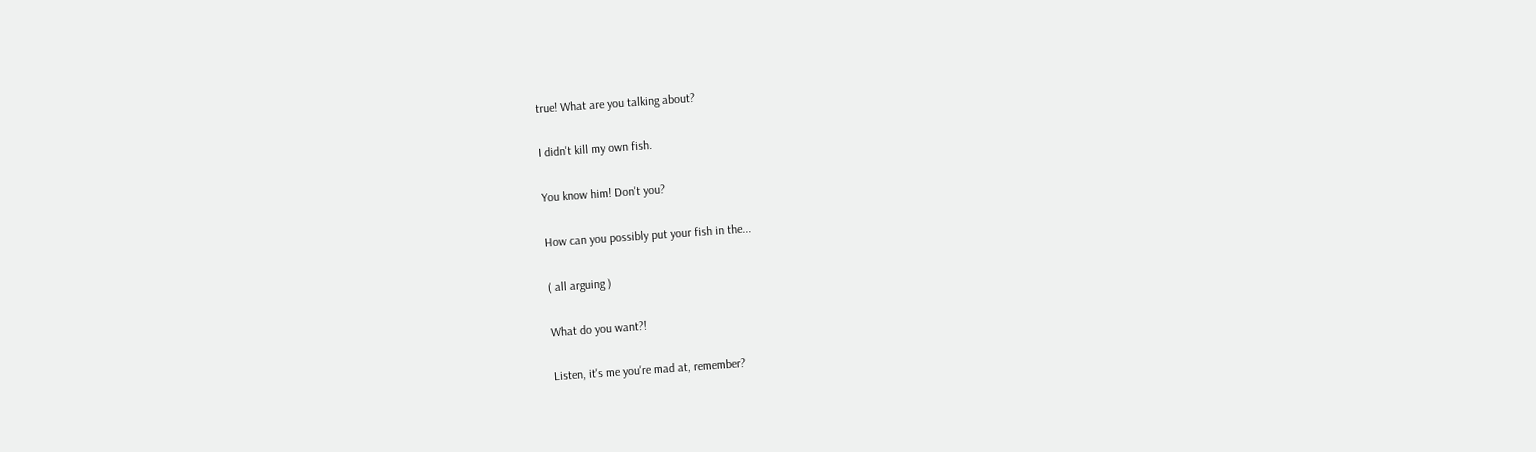true! What are you talking about?

I didn't kill my own fish.

You know him! Don't you?

How can you possibly put your fish in the...

( all arguing )

What do you want?!

Listen, it's me you're mad at, remember?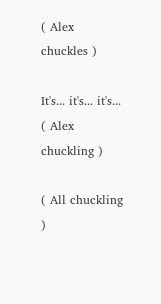( Alex chuckles )

It's... it's... it's... ( Alex chuckling )

( All chuckling )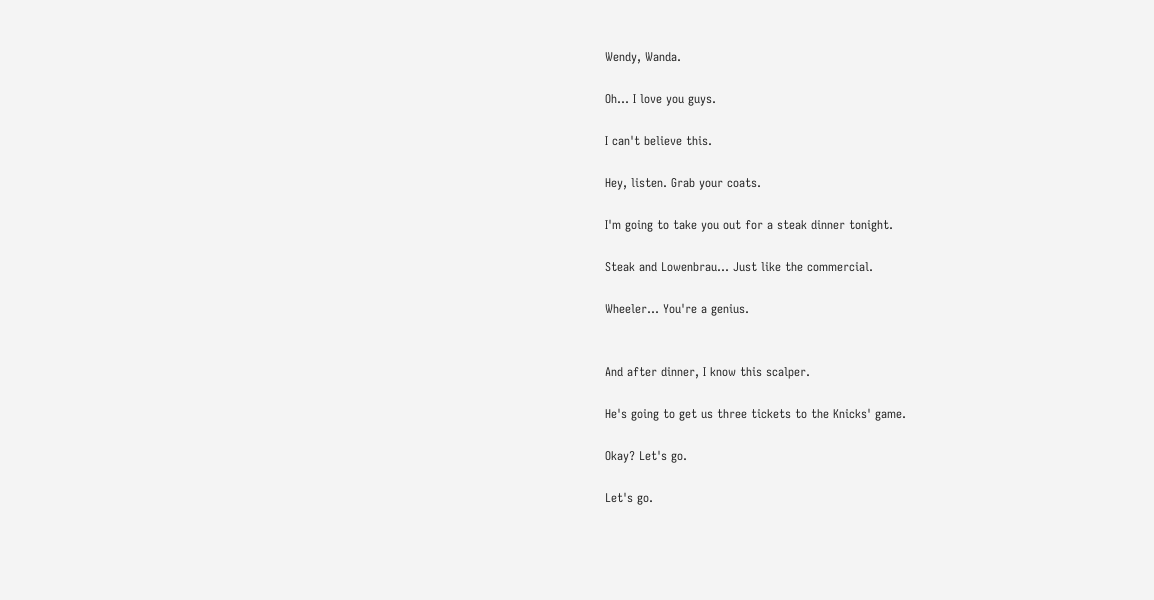Wendy, Wanda.

Oh... I love you guys.

I can't believe this.

Hey, listen. Grab your coats.

I'm going to take you out for a steak dinner tonight.

Steak and Lowenbrau... Just like the commercial.

Wheeler... You're a genius.


And after dinner, I know this scalper.

He's going to get us three tickets to the Knicks' game.

Okay? Let's go.

Let's go.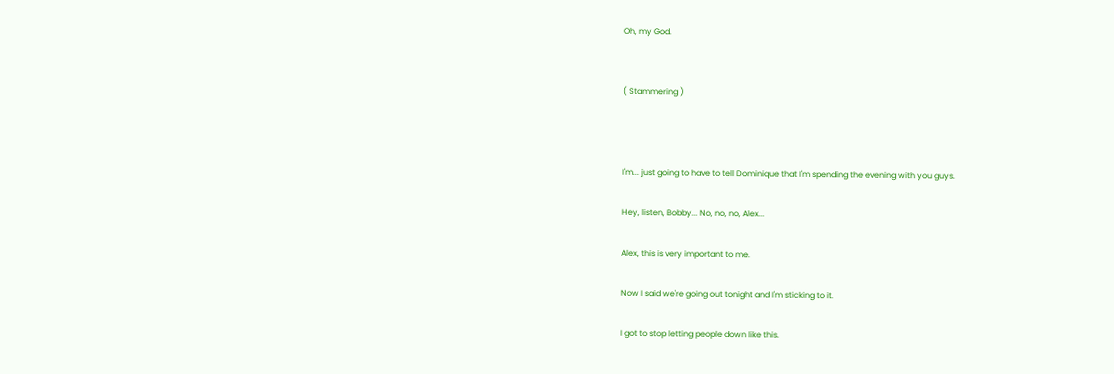Oh, my God.


( Stammering )



I'm... just going to have to tell Dominique that I'm spending the evening with you guys.

Hey, listen, Bobby... No, no, no, Alex...

Alex, this is very important to me.

Now I said we're going out tonight and I'm sticking to it.

I got to stop letting people down like this.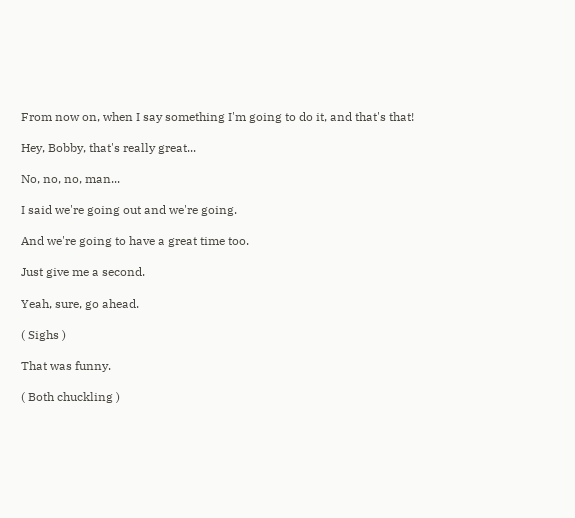From now on, when I say something I'm going to do it, and that's that!

Hey, Bobby, that's really great...

No, no, no, man...

I said we're going out and we're going.

And we're going to have a great time too.

Just give me a second.

Yeah, sure, go ahead.

( Sighs )

That was funny.

( Both chuckling )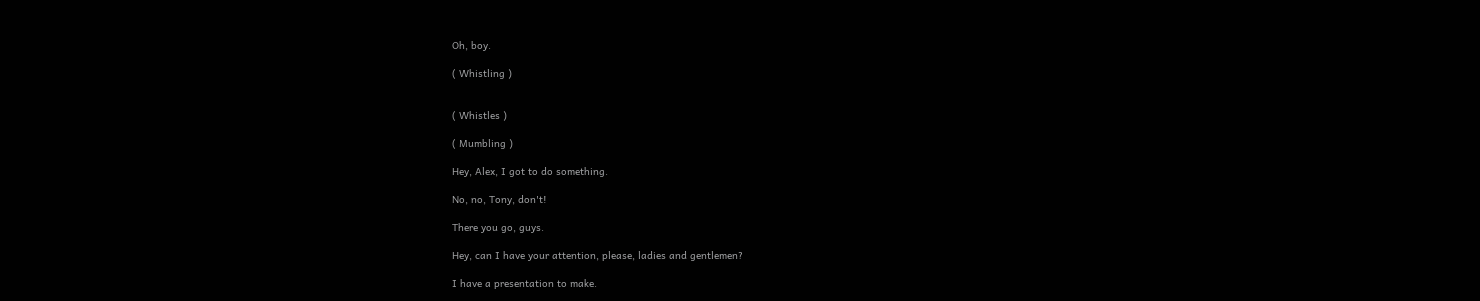Oh, boy.

( Whistling )


( Whistles )

( Mumbling )

Hey, Alex, I got to do something.

No, no, Tony, don't!

There you go, guys.

Hey, can I have your attention, please, ladies and gentlemen?

I have a presentation to make.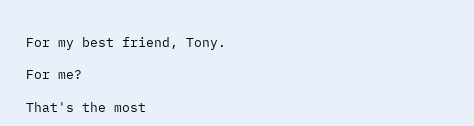For my best friend, Tony.

For me?

That's the most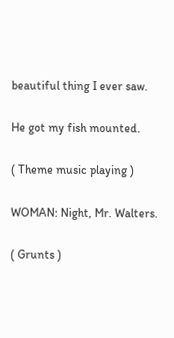beautiful thing I ever saw.

He got my fish mounted.

( Theme music playing )

WOMAN: Night, Mr. Walters.

( Grunts )